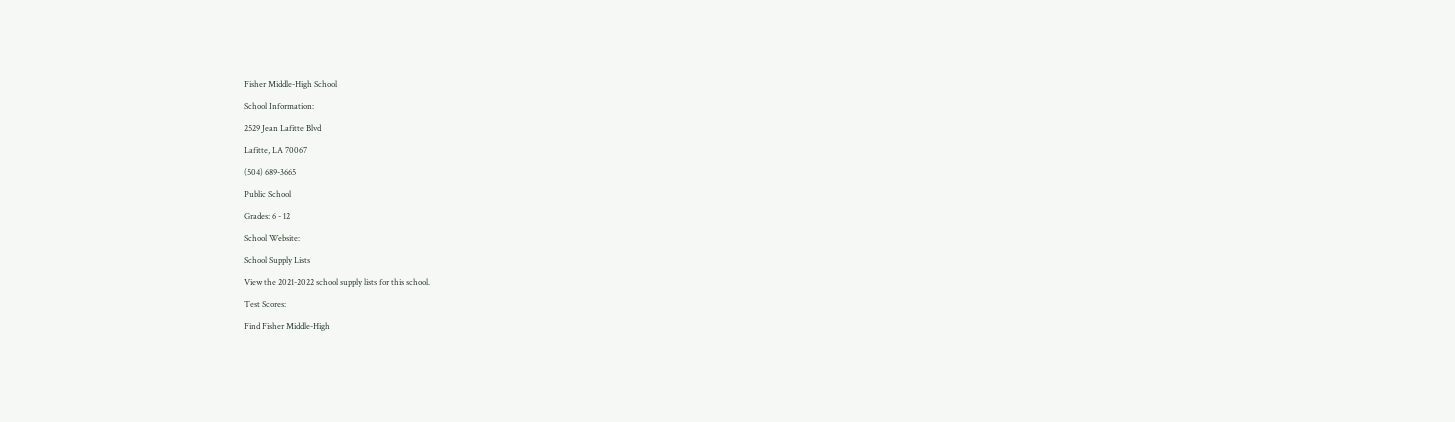Fisher Middle-High School

School Information:

2529 Jean Lafitte Blvd

Lafitte, LA 70067

(504) 689-3665

Public School

Grades: 6 - 12

School Website:

School Supply Lists

View the 2021-2022 school supply lists for this school.

Test Scores:

Find Fisher Middle-High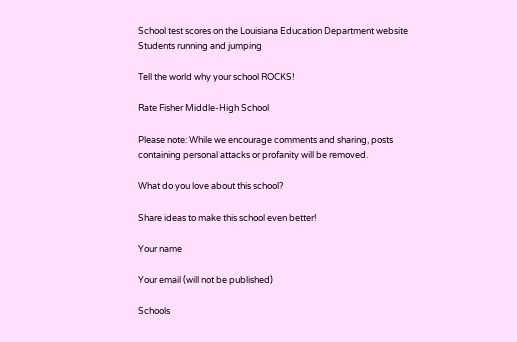School test scores on the Louisiana Education Department website
Students running and jumping

Tell the world why your school ROCKS!

Rate Fisher Middle-High School

Please note: While we encourage comments and sharing, posts containing personal attacks or profanity will be removed.

What do you love about this school?

Share ideas to make this school even better!

Your name

Your email (will not be published)

Schools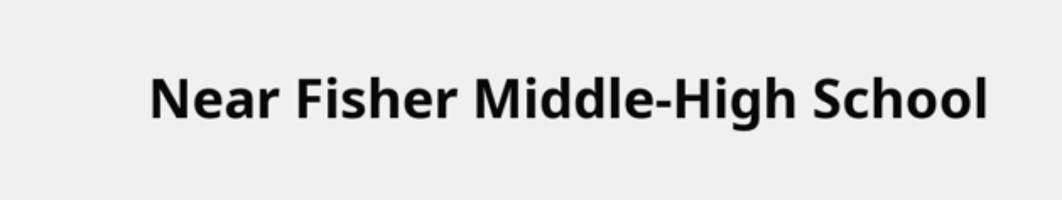Near Fisher Middle-High School